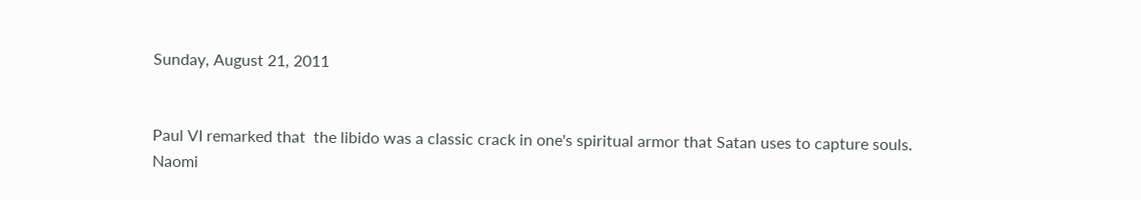Sunday, August 21, 2011


Paul VI remarked that  the libido was a classic crack in one's spiritual armor that Satan uses to capture souls. Naomi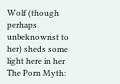Wolf (though perhaps unbeknownst to her) sheds some light here in her The Porn Myth: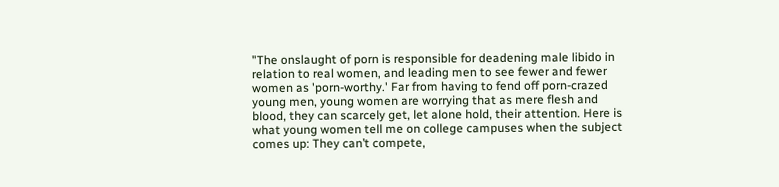"The onslaught of porn is responsible for deadening male libido in relation to real women, and leading men to see fewer and fewer women as 'porn-worthy.' Far from having to fend off porn-crazed young men, young women are worrying that as mere flesh and blood, they can scarcely get, let alone hold, their attention. Here is what young women tell me on college campuses when the subject comes up: They can’t compete,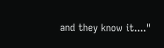and they know it...."